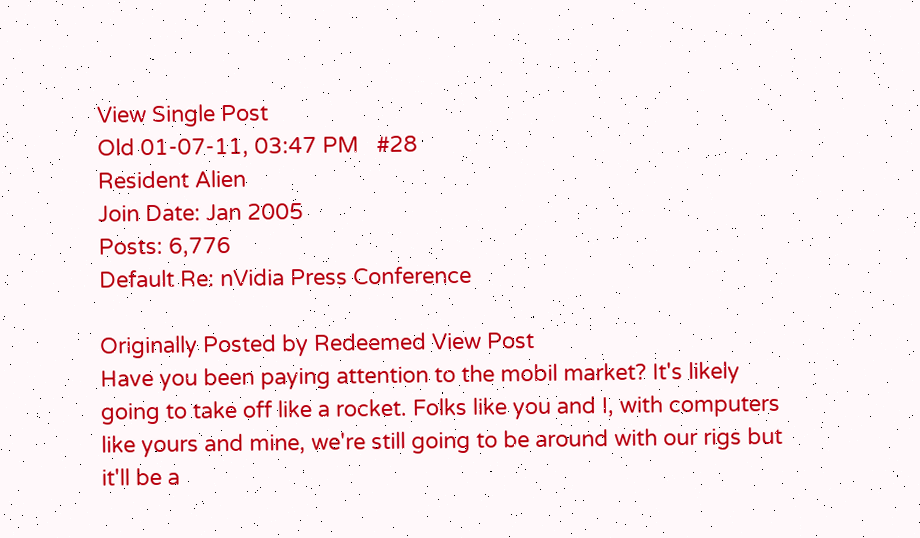View Single Post
Old 01-07-11, 03:47 PM   #28
Resident Alien
Join Date: Jan 2005
Posts: 6,776
Default Re: nVidia Press Conference

Originally Posted by Redeemed View Post
Have you been paying attention to the mobil market? It's likely going to take off like a rocket. Folks like you and I, with computers like yours and mine, we're still going to be around with our rigs but it'll be a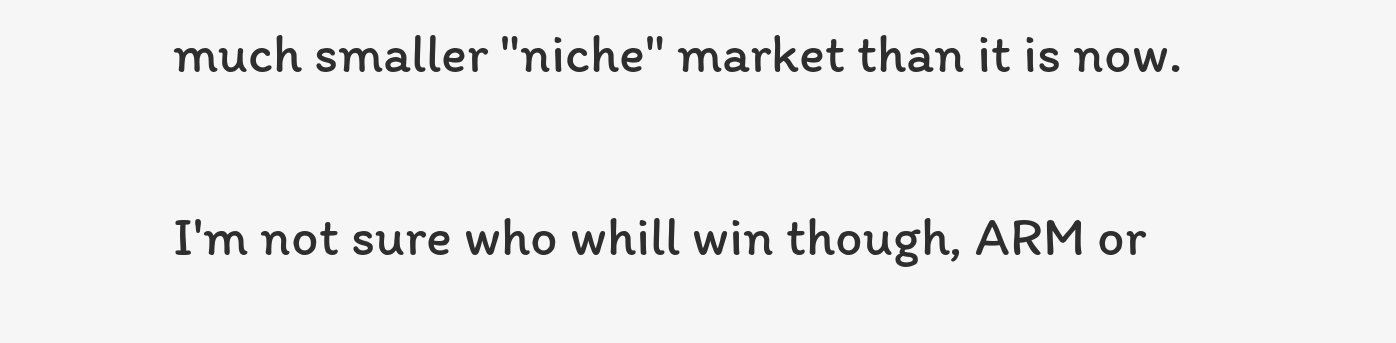much smaller "niche" market than it is now.

I'm not sure who whill win though, ARM or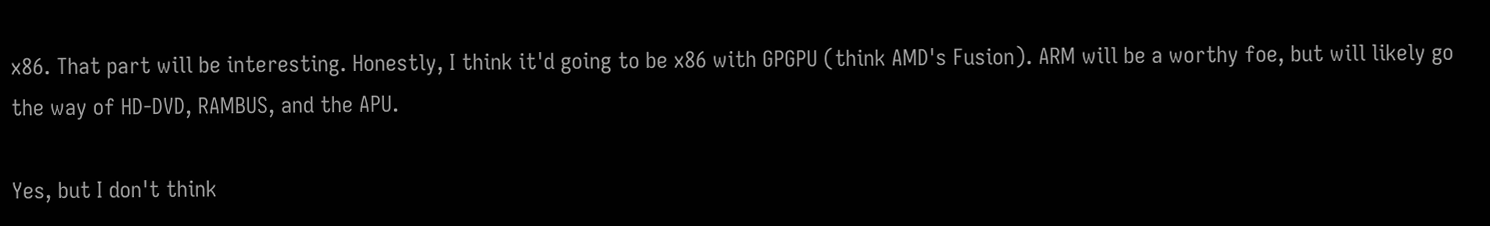x86. That part will be interesting. Honestly, I think it'd going to be x86 with GPGPU (think AMD's Fusion). ARM will be a worthy foe, but will likely go the way of HD-DVD, RAMBUS, and the APU.

Yes, but I don't think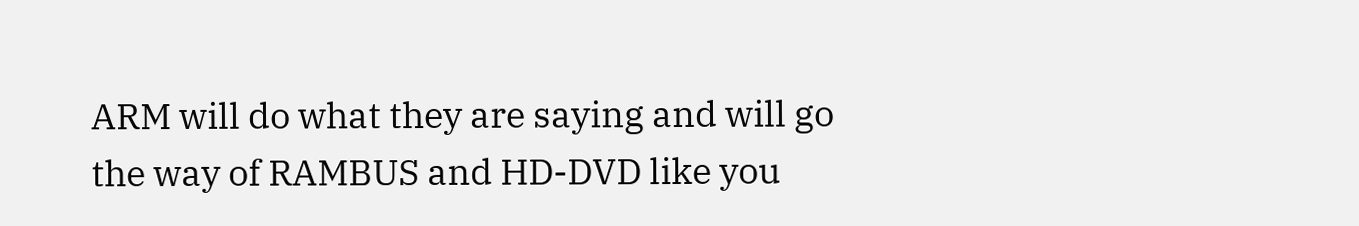ARM will do what they are saying and will go the way of RAMBUS and HD-DVD like you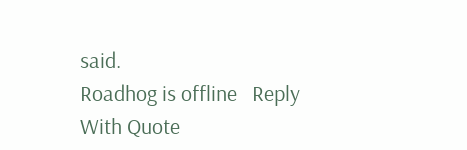said.
Roadhog is offline   Reply With Quote